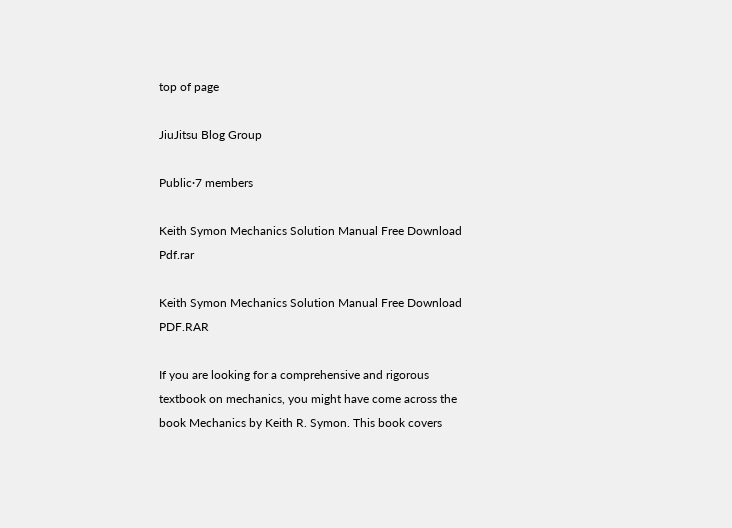top of page

JiuJitsu Blog Group

Public·7 members

Keith Symon Mechanics Solution Manual Free Download Pdf.rar

Keith Symon Mechanics Solution Manual Free Download PDF.RAR

If you are looking for a comprehensive and rigorous textbook on mechanics, you might have come across the book Mechanics by Keith R. Symon. This book covers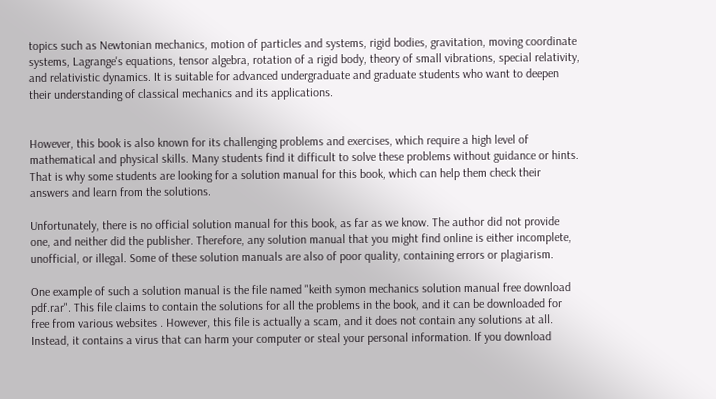topics such as Newtonian mechanics, motion of particles and systems, rigid bodies, gravitation, moving coordinate systems, Lagrange's equations, tensor algebra, rotation of a rigid body, theory of small vibrations, special relativity, and relativistic dynamics. It is suitable for advanced undergraduate and graduate students who want to deepen their understanding of classical mechanics and its applications.


However, this book is also known for its challenging problems and exercises, which require a high level of mathematical and physical skills. Many students find it difficult to solve these problems without guidance or hints. That is why some students are looking for a solution manual for this book, which can help them check their answers and learn from the solutions.

Unfortunately, there is no official solution manual for this book, as far as we know. The author did not provide one, and neither did the publisher. Therefore, any solution manual that you might find online is either incomplete, unofficial, or illegal. Some of these solution manuals are also of poor quality, containing errors or plagiarism.

One example of such a solution manual is the file named "keith symon mechanics solution manual free download pdf.rar". This file claims to contain the solutions for all the problems in the book, and it can be downloaded for free from various websites . However, this file is actually a scam, and it does not contain any solutions at all. Instead, it contains a virus that can harm your computer or steal your personal information. If you download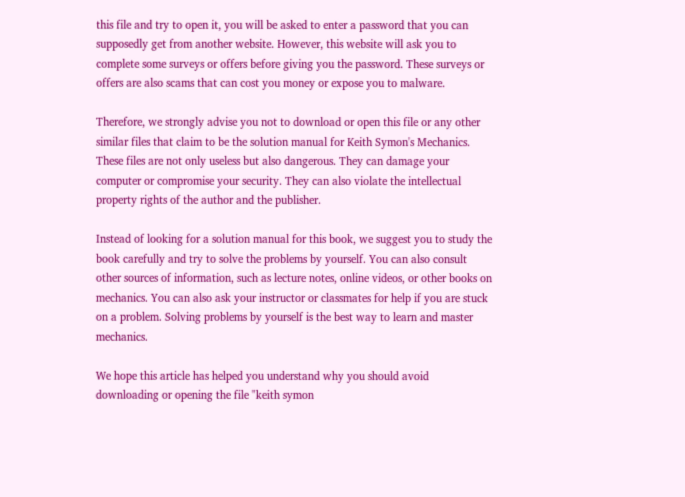this file and try to open it, you will be asked to enter a password that you can supposedly get from another website. However, this website will ask you to complete some surveys or offers before giving you the password. These surveys or offers are also scams that can cost you money or expose you to malware.

Therefore, we strongly advise you not to download or open this file or any other similar files that claim to be the solution manual for Keith Symon's Mechanics. These files are not only useless but also dangerous. They can damage your computer or compromise your security. They can also violate the intellectual property rights of the author and the publisher.

Instead of looking for a solution manual for this book, we suggest you to study the book carefully and try to solve the problems by yourself. You can also consult other sources of information, such as lecture notes, online videos, or other books on mechanics. You can also ask your instructor or classmates for help if you are stuck on a problem. Solving problems by yourself is the best way to learn and master mechanics.

We hope this article has helped you understand why you should avoid downloading or opening the file "keith symon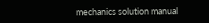mechanics solution manual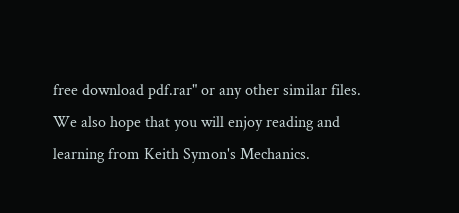free download pdf.rar" or any other similar files. We also hope that you will enjoy reading and learning from Keith Symon's Mechanics.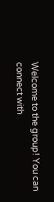Welcome to the group! You can connect with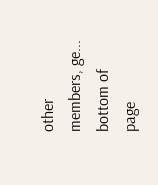other members, ge...
bottom of page